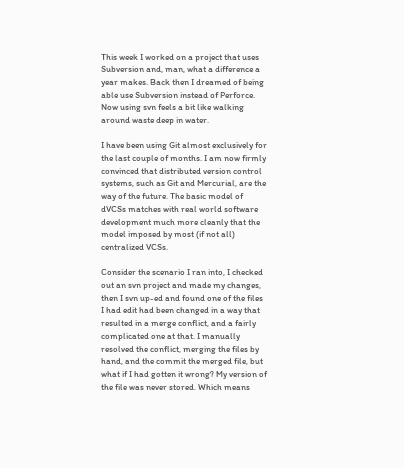This week I worked on a project that uses Subversion and, man, what a difference a year makes. Back then I dreamed of being able use Subversion instead of Perforce. Now using svn feels a bit like walking around waste deep in water.

I have been using Git almost exclusively for the last couple of months. I am now firmly convinced that distributed version control systems, such as Git and Mercurial, are the way of the future. The basic model of dVCSs matches with real world software development much more cleanly that the model imposed by most (if not all) centralized VCSs.

Consider the scenario I ran into, I checked out an svn project and made my changes, then I svn up-ed and found one of the files I had edit had been changed in a way that resulted in a merge conflict, and a fairly complicated one at that. I manually resolved the conflict, merging the files by hand, and the commit the merged file, but what if I had gotten it wrong? My version of the file was never stored. Which means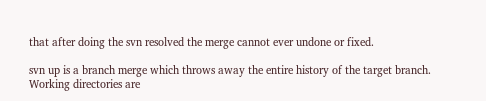that after doing the svn resolved the merge cannot ever undone or fixed.

svn up is a branch merge which throws away the entire history of the target branch. Working directories are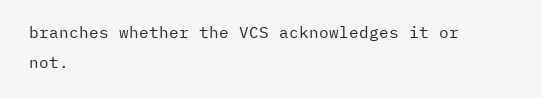branches whether the VCS acknowledges it or not.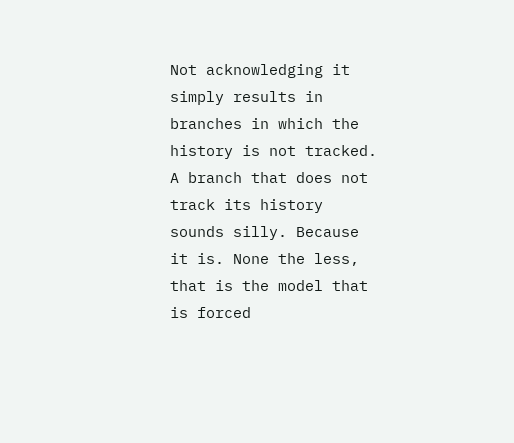Not acknowledging it simply results in branches in which the history is not tracked. A branch that does not track its history sounds silly. Because it is. None the less, that is the model that is forced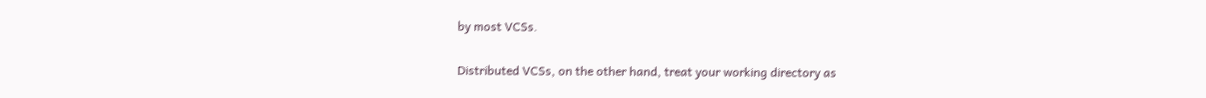by most VCSs.

Distributed VCSs, on the other hand, treat your working directory as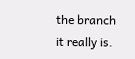the branch it really is.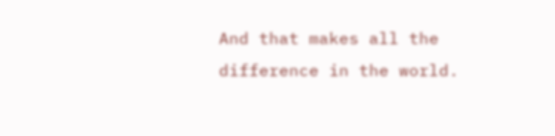And that makes all the difference in the world.